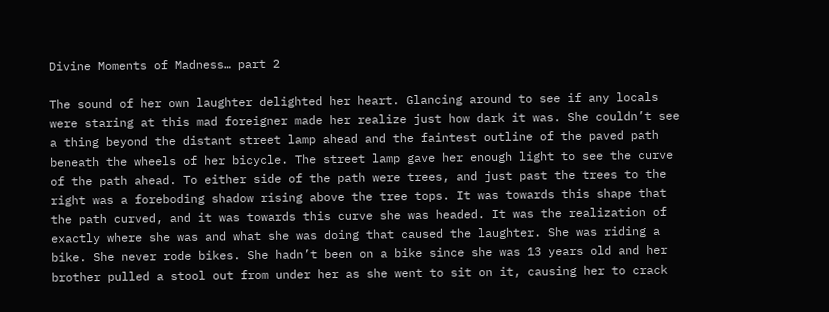Divine Moments of Madness… part 2

The sound of her own laughter delighted her heart. Glancing around to see if any locals were staring at this mad foreigner made her realize just how dark it was. She couldn’t see a thing beyond the distant street lamp ahead and the faintest outline of the paved path beneath the wheels of her bicycle. The street lamp gave her enough light to see the curve of the path ahead. To either side of the path were trees, and just past the trees to the right was a foreboding shadow rising above the tree tops. It was towards this shape that the path curved, and it was towards this curve she was headed. It was the realization of exactly where she was and what she was doing that caused the laughter. She was riding a bike. She never rode bikes. She hadn’t been on a bike since she was 13 years old and her brother pulled a stool out from under her as she went to sit on it, causing her to crack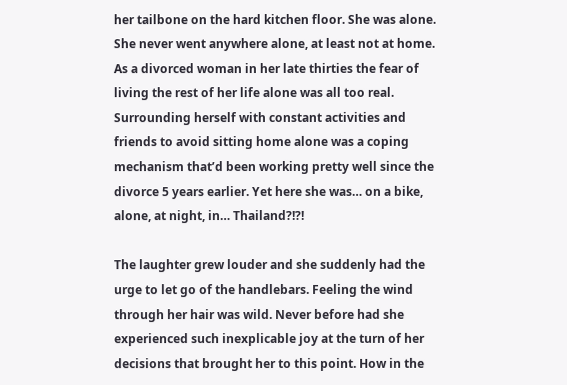her tailbone on the hard kitchen floor. She was alone. She never went anywhere alone, at least not at home. As a divorced woman in her late thirties the fear of living the rest of her life alone was all too real. Surrounding herself with constant activities and friends to avoid sitting home alone was a coping mechanism that’d been working pretty well since the divorce 5 years earlier. Yet here she was… on a bike, alone, at night, in… Thailand?!?!

The laughter grew louder and she suddenly had the urge to let go of the handlebars. Feeling the wind through her hair was wild. Never before had she experienced such inexplicable joy at the turn of her decisions that brought her to this point. How in the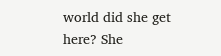world did she get here? She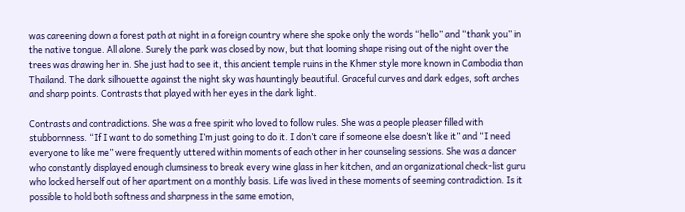was careening down a forest path at night in a foreign country where she spoke only the words “hello” and “thank you” in the native tongue. All alone. Surely the park was closed by now, but that looming shape rising out of the night over the trees was drawing her in. She just had to see it, this ancient temple ruins in the Khmer style more known in Cambodia than Thailand. The dark silhouette against the night sky was hauntingly beautiful. Graceful curves and dark edges, soft arches and sharp points. Contrasts that played with her eyes in the dark light.

Contrasts and contradictions. She was a free spirit who loved to follow rules. She was a people pleaser filled with stubbornness. “If I want to do something I’m just going to do it. I don’t care if someone else doesn’t like it” and “I need everyone to like me” were frequently uttered within moments of each other in her counseling sessions. She was a dancer who constantly displayed enough clumsiness to break every wine glass in her kitchen, and an organizational check-list guru who locked herself out of her apartment on a monthly basis. Life was lived in these moments of seeming contradiction. Is it possible to hold both softness and sharpness in the same emotion,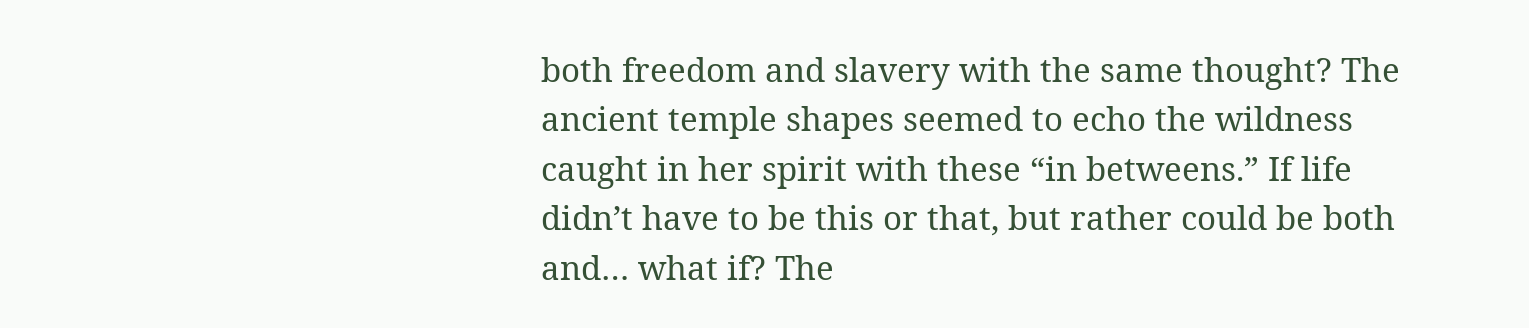both freedom and slavery with the same thought? The ancient temple shapes seemed to echo the wildness caught in her spirit with these “in betweens.” If life didn’t have to be this or that, but rather could be both and… what if? The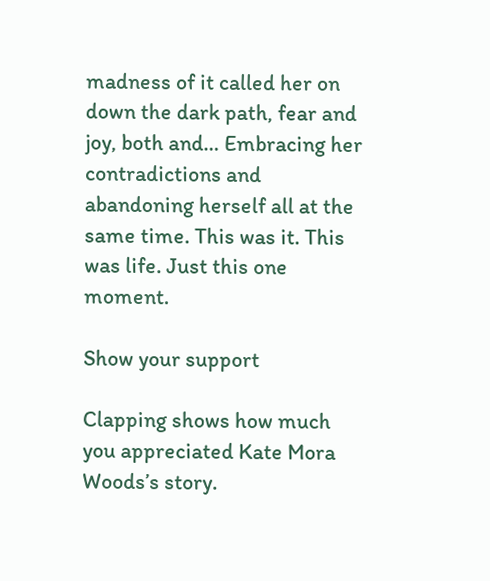madness of it called her on down the dark path, fear and joy, both and… Embracing her contradictions and abandoning herself all at the same time. This was it. This was life. Just this one moment.

Show your support

Clapping shows how much you appreciated Kate Mora Woods’s story.